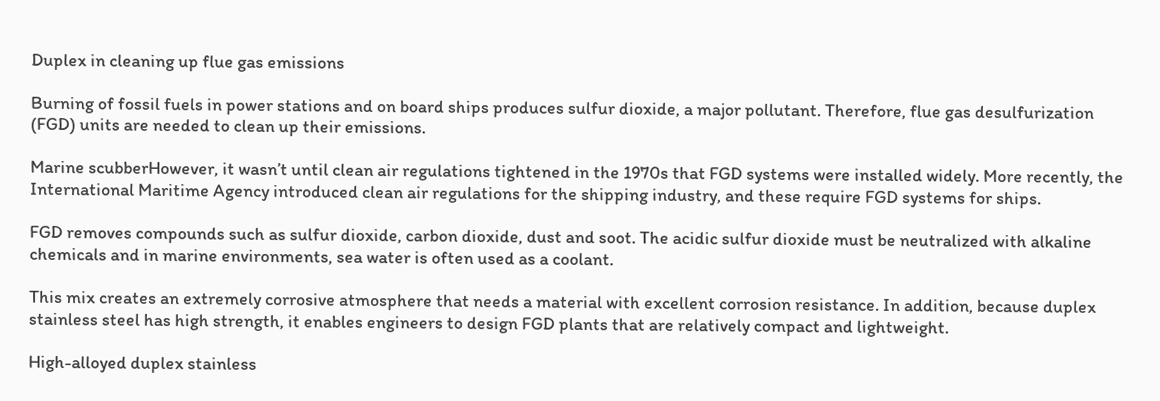Duplex in cleaning up flue gas emissions

Burning of fossil fuels in power stations and on board ships produces sulfur dioxide, a major pollutant. Therefore, flue gas desulfurization (FGD) units are needed to clean up their emissions.

Marine scubberHowever, it wasn’t until clean air regulations tightened in the 1970s that FGD systems were installed widely. More recently, the International Maritime Agency introduced clean air regulations for the shipping industry, and these require FGD systems for ships.

FGD removes compounds such as sulfur dioxide, carbon dioxide, dust and soot. The acidic sulfur dioxide must be neutralized with alkaline chemicals and in marine environments, sea water is often used as a coolant.

This mix creates an extremely corrosive atmosphere that needs a material with excellent corrosion resistance. In addition, because duplex stainless steel has high strength, it enables engineers to design FGD plants that are relatively compact and lightweight.

High-alloyed duplex stainless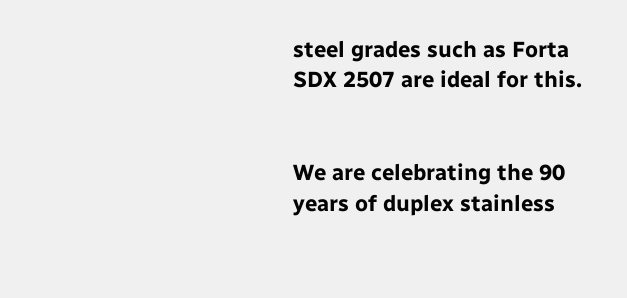steel grades such as Forta SDX 2507 are ideal for this.


We are celebrating the 90 years of duplex stainless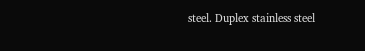steel. Duplex stainless steel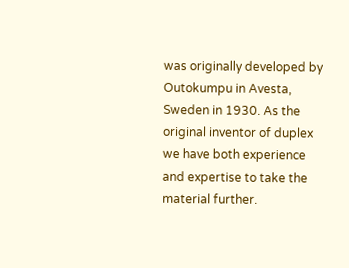was originally developed by Outokumpu in Avesta, Sweden in 1930. As the original inventor of duplex we have both experience and expertise to take the material further.